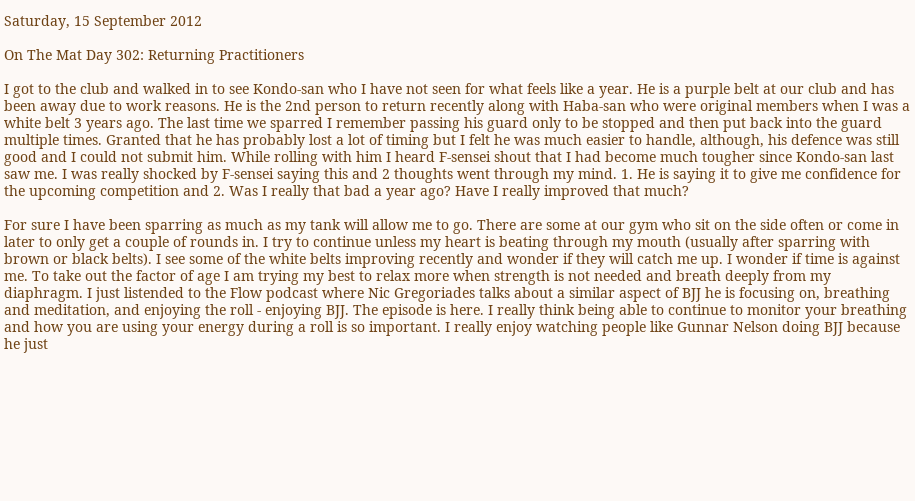Saturday, 15 September 2012

On The Mat Day 302: Returning Practitioners

I got to the club and walked in to see Kondo-san who I have not seen for what feels like a year. He is a purple belt at our club and has been away due to work reasons. He is the 2nd person to return recently along with Haba-san who were original members when I was a white belt 3 years ago. The last time we sparred I remember passing his guard only to be stopped and then put back into the guard multiple times. Granted that he has probably lost a lot of timing but I felt he was much easier to handle, although, his defence was still good and I could not submit him. While rolling with him I heard F-sensei shout that I had become much tougher since Kondo-san last saw me. I was really shocked by F-sensei saying this and 2 thoughts went through my mind. 1. He is saying it to give me confidence for the upcoming competition and 2. Was I really that bad a year ago? Have I really improved that much?

For sure I have been sparring as much as my tank will allow me to go. There are some at our gym who sit on the side often or come in later to only get a couple of rounds in. I try to continue unless my heart is beating through my mouth (usually after sparring with brown or black belts). I see some of the white belts improving recently and wonder if they will catch me up. I wonder if time is against me. To take out the factor of age I am trying my best to relax more when strength is not needed and breath deeply from my diaphragm. I just listended to the Flow podcast where Nic Gregoriades talks about a similar aspect of BJJ he is focusing on, breathing and meditation, and enjoying the roll - enjoying BJJ. The episode is here. I really think being able to continue to monitor your breathing and how you are using your energy during a roll is so important. I really enjoy watching people like Gunnar Nelson doing BJJ because he just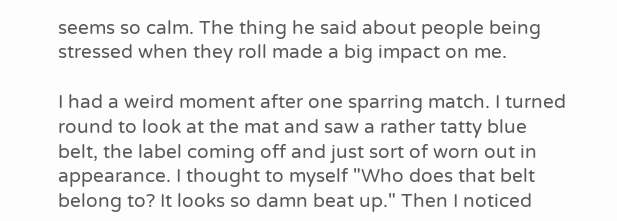seems so calm. The thing he said about people being stressed when they roll made a big impact on me.

I had a weird moment after one sparring match. I turned round to look at the mat and saw a rather tatty blue belt, the label coming off and just sort of worn out in appearance. I thought to myself "Who does that belt belong to? It looks so damn beat up." Then I noticed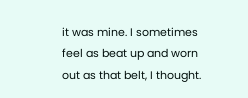it was mine. I sometimes feel as beat up and worn out as that belt, I thought.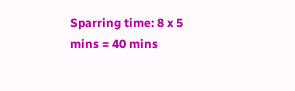Sparring time: 8 x 5 mins = 40 mins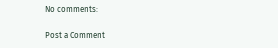No comments:

Post a Comment